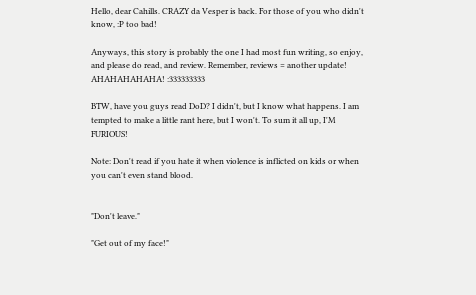Hello, dear Cahills. CRAZY da Vesper is back. For those of you who didn't know, :P too bad!

Anyways, this story is probably the one I had most fun writing, so enjoy, and please do read, and review. Remember, reviews = another update! AHAHAHAHAHA! :333333333

BTW, have you guys read DoD? I didn't, but I know what happens. I am tempted to make a little rant here, but I won't. To sum it all up, I'M FURIOUS!

Note: Don't read if you hate it when violence is inflicted on kids or when you can't even stand blood.


"Don't leave."

"Get out of my face!"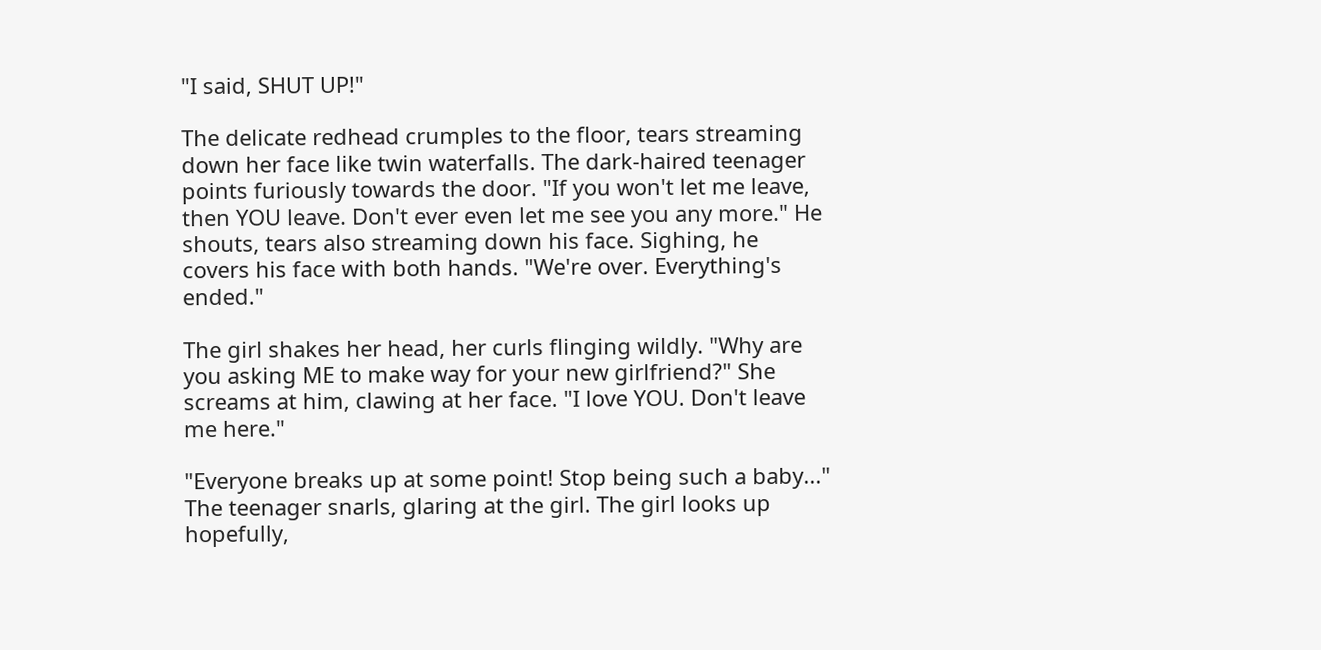"I said, SHUT UP!"

The delicate redhead crumples to the floor, tears streaming down her face like twin waterfalls. The dark-haired teenager points furiously towards the door. "If you won't let me leave, then YOU leave. Don't ever even let me see you any more." He shouts, tears also streaming down his face. Sighing, he covers his face with both hands. "We're over. Everything's ended."

The girl shakes her head, her curls flinging wildly. "Why are you asking ME to make way for your new girlfriend?" She screams at him, clawing at her face. "I love YOU. Don't leave me here."

"Everyone breaks up at some point! Stop being such a baby..." The teenager snarls, glaring at the girl. The girl looks up hopefully,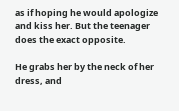as if hoping he would apologize and kiss her. But the teenager does the exact opposite.

He grabs her by the neck of her dress, and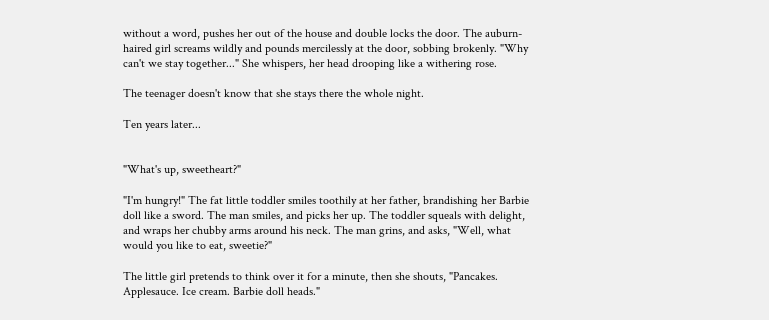without a word, pushes her out of the house and double locks the door. The auburn-haired girl screams wildly and pounds mercilessly at the door, sobbing brokenly. "Why can't we stay together..." She whispers, her head drooping like a withering rose.

The teenager doesn't know that she stays there the whole night.

Ten years later...


"What's up, sweetheart?"

"I'm hungry!" The fat little toddler smiles toothily at her father, brandishing her Barbie doll like a sword. The man smiles, and picks her up. The toddler squeals with delight, and wraps her chubby arms around his neck. The man grins, and asks, "Well, what would you like to eat, sweetie?"

The little girl pretends to think over it for a minute, then she shouts, "Pancakes. Applesauce. Ice cream. Barbie doll heads."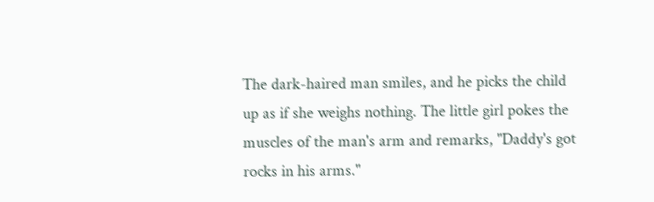The dark-haired man smiles, and he picks the child up as if she weighs nothing. The little girl pokes the muscles of the man's arm and remarks, "Daddy's got rocks in his arms."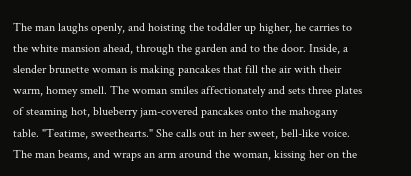The man laughs openly, and hoisting the toddler up higher, he carries to the white mansion ahead, through the garden and to the door. Inside, a slender brunette woman is making pancakes that fill the air with their warm, homey smell. The woman smiles affectionately and sets three plates of steaming hot, blueberry jam-covered pancakes onto the mahogany table. "Teatime, sweethearts." She calls out in her sweet, bell-like voice. The man beams, and wraps an arm around the woman, kissing her on the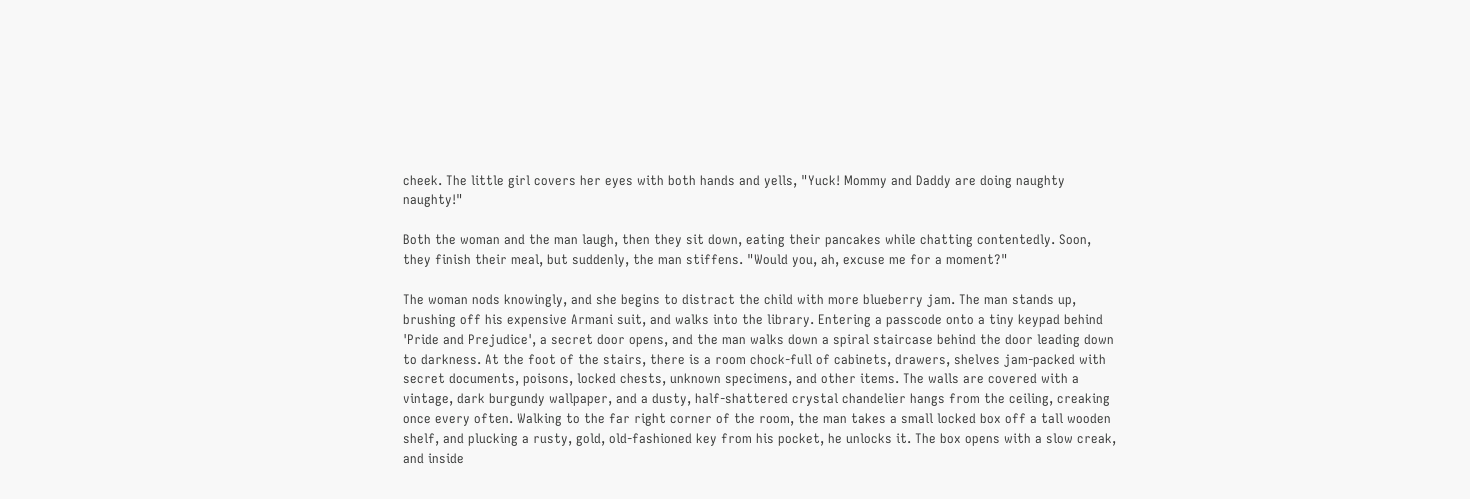cheek. The little girl covers her eyes with both hands and yells, "Yuck! Mommy and Daddy are doing naughty naughty!"

Both the woman and the man laugh, then they sit down, eating their pancakes while chatting contentedly. Soon, they finish their meal, but suddenly, the man stiffens. "Would you, ah, excuse me for a moment?"

The woman nods knowingly, and she begins to distract the child with more blueberry jam. The man stands up, brushing off his expensive Armani suit, and walks into the library. Entering a passcode onto a tiny keypad behind 'Pride and Prejudice', a secret door opens, and the man walks down a spiral staircase behind the door leading down to darkness. At the foot of the stairs, there is a room chock-full of cabinets, drawers, shelves jam-packed with secret documents, poisons, locked chests, unknown specimens, and other items. The walls are covered with a vintage, dark burgundy wallpaper, and a dusty, half-shattered crystal chandelier hangs from the ceiling, creaking once every often. Walking to the far right corner of the room, the man takes a small locked box off a tall wooden shelf, and plucking a rusty, gold, old-fashioned key from his pocket, he unlocks it. The box opens with a slow creak, and inside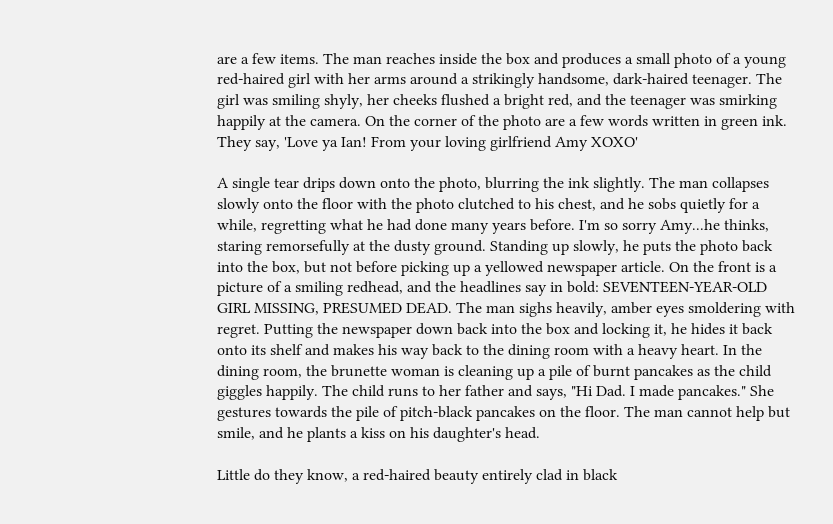are a few items. The man reaches inside the box and produces a small photo of a young red-haired girl with her arms around a strikingly handsome, dark-haired teenager. The girl was smiling shyly, her cheeks flushed a bright red, and the teenager was smirking happily at the camera. On the corner of the photo are a few words written in green ink. They say, 'Love ya Ian! From your loving girlfriend Amy XOXO'

A single tear drips down onto the photo, blurring the ink slightly. The man collapses slowly onto the floor with the photo clutched to his chest, and he sobs quietly for a while, regretting what he had done many years before. I'm so sorry Amy...he thinks, staring remorsefully at the dusty ground. Standing up slowly, he puts the photo back into the box, but not before picking up a yellowed newspaper article. On the front is a picture of a smiling redhead, and the headlines say in bold: SEVENTEEN-YEAR-OLD GIRL MISSING, PRESUMED DEAD. The man sighs heavily, amber eyes smoldering with regret. Putting the newspaper down back into the box and locking it, he hides it back onto its shelf and makes his way back to the dining room with a heavy heart. In the dining room, the brunette woman is cleaning up a pile of burnt pancakes as the child giggles happily. The child runs to her father and says, "Hi Dad. I made pancakes." She gestures towards the pile of pitch-black pancakes on the floor. The man cannot help but smile, and he plants a kiss on his daughter's head.

Little do they know, a red-haired beauty entirely clad in black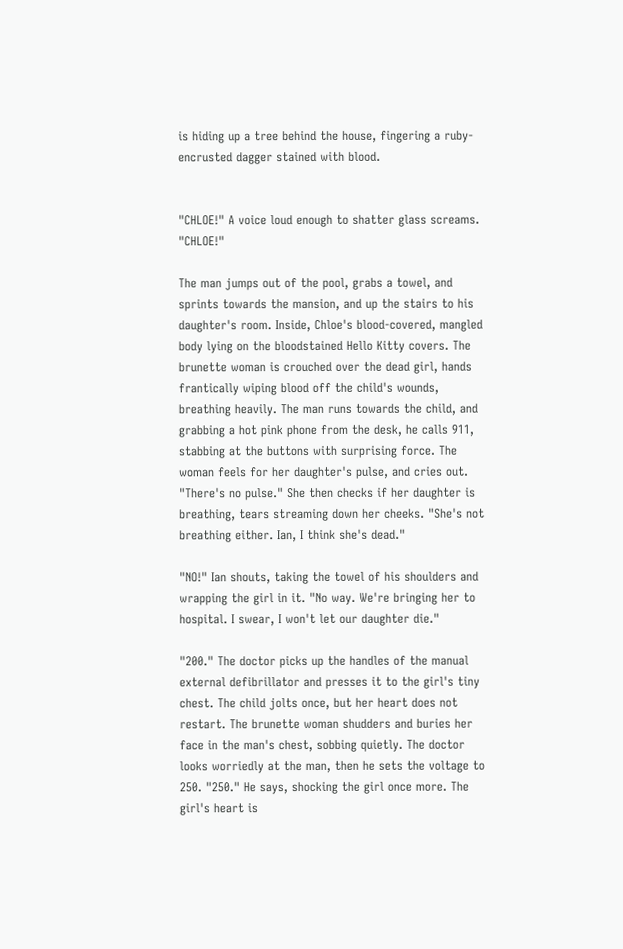is hiding up a tree behind the house, fingering a ruby-encrusted dagger stained with blood.


"CHLOE!" A voice loud enough to shatter glass screams. "CHLOE!"

The man jumps out of the pool, grabs a towel, and sprints towards the mansion, and up the stairs to his daughter's room. Inside, Chloe's blood-covered, mangled body lying on the bloodstained Hello Kitty covers. The brunette woman is crouched over the dead girl, hands frantically wiping blood off the child's wounds, breathing heavily. The man runs towards the child, and grabbing a hot pink phone from the desk, he calls 911, stabbing at the buttons with surprising force. The woman feels for her daughter's pulse, and cries out. "There's no pulse." She then checks if her daughter is breathing, tears streaming down her cheeks. "She's not breathing either. Ian, I think she's dead."

"NO!" Ian shouts, taking the towel of his shoulders and wrapping the girl in it. "No way. We're bringing her to hospital. I swear, I won't let our daughter die."

"200." The doctor picks up the handles of the manual external defibrillator and presses it to the girl's tiny chest. The child jolts once, but her heart does not restart. The brunette woman shudders and buries her face in the man's chest, sobbing quietly. The doctor looks worriedly at the man, then he sets the voltage to 250. "250." He says, shocking the girl once more. The girl's heart is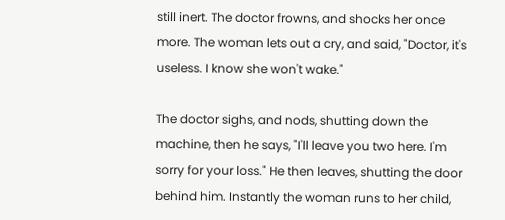still inert. The doctor frowns, and shocks her once more. The woman lets out a cry, and said, "Doctor, it's useless. I know she won't wake."

The doctor sighs, and nods, shutting down the machine, then he says, "I'll leave you two here. I'm sorry for your loss." He then leaves, shutting the door behind him. Instantly the woman runs to her child,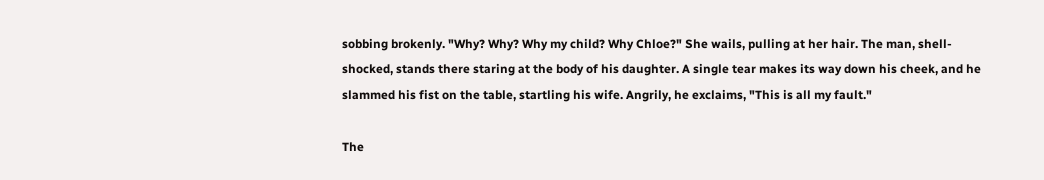sobbing brokenly. "Why? Why? Why my child? Why Chloe?" She wails, pulling at her hair. The man, shell-shocked, stands there staring at the body of his daughter. A single tear makes its way down his cheek, and he slammed his fist on the table, startling his wife. Angrily, he exclaims, "This is all my fault."

The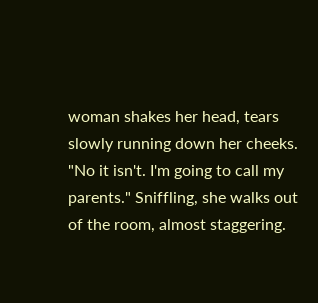woman shakes her head, tears slowly running down her cheeks. "No it isn't. I'm going to call my parents." Sniffling, she walks out of the room, almost staggering.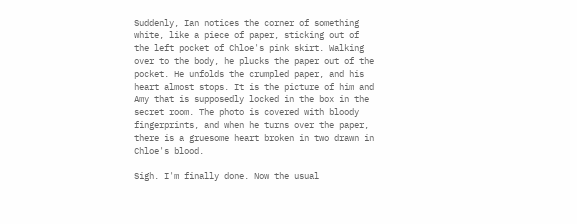Suddenly, Ian notices the corner of something white, like a piece of paper, sticking out of the left pocket of Chloe's pink skirt. Walking over to the body, he plucks the paper out of the pocket. He unfolds the crumpled paper, and his heart almost stops. It is the picture of him and Amy that is supposedly locked in the box in the secret room. The photo is covered with bloody fingerprints, and when he turns over the paper, there is a gruesome heart broken in two drawn in Chloe's blood.

Sigh. I'm finally done. Now the usual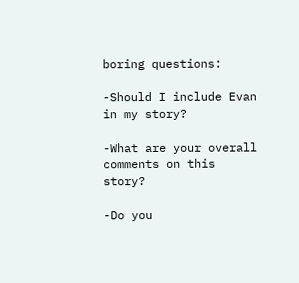boring questions:

-Should I include Evan in my story?

-What are your overall comments on this story?

-Do you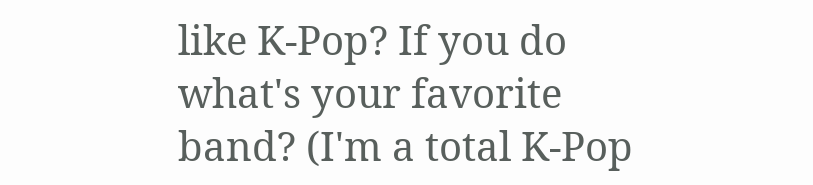like K-Pop? If you do what's your favorite band? (I'm a total K-Pop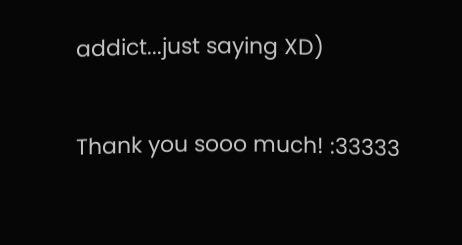addict...just saying XD)

Thank you sooo much! :33333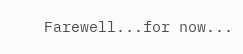Farewell...for now...